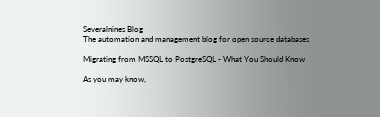Severalnines Blog
The automation and management blog for open source databases

Migrating from MSSQL to PostgreSQL - What You Should Know

As you may know,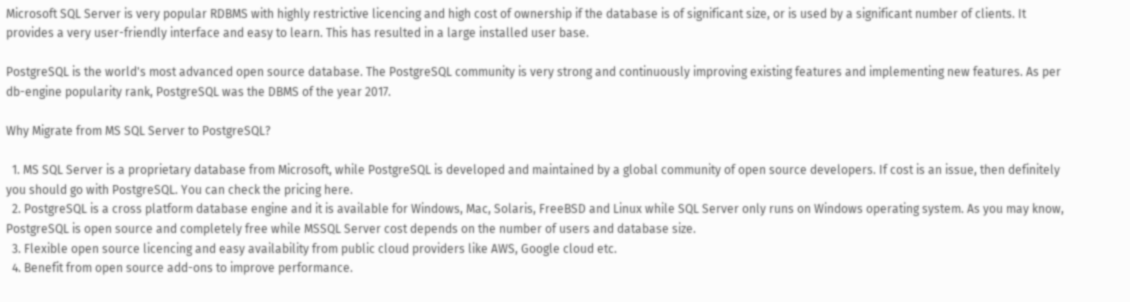Microsoft SQL Server is very popular RDBMS with highly restrictive licencing and high cost of ownership if the database is of significant size, or is used by a significant number of clients. It provides a very user-friendly interface and easy to learn. This has resulted in a large installed user base.

PostgreSQL is the world's most advanced open source database. The PostgreSQL community is very strong and continuously improving existing features and implementing new features. As per db-engine popularity rank, PostgreSQL was the DBMS of the year 2017.

Why Migrate from MS SQL Server to PostgreSQL?

  1. MS SQL Server is a proprietary database from Microsoft, while PostgreSQL is developed and maintained by a global community of open source developers. If cost is an issue, then definitely you should go with PostgreSQL. You can check the pricing here.
  2. PostgreSQL is a cross platform database engine and it is available for Windows, Mac, Solaris, FreeBSD and Linux while SQL Server only runs on Windows operating system. As you may know, PostgreSQL is open source and completely free while MSSQL Server cost depends on the number of users and database size.
  3. Flexible open source licencing and easy availability from public cloud providers like AWS, Google cloud etc.
  4. Benefit from open source add-ons to improve performance.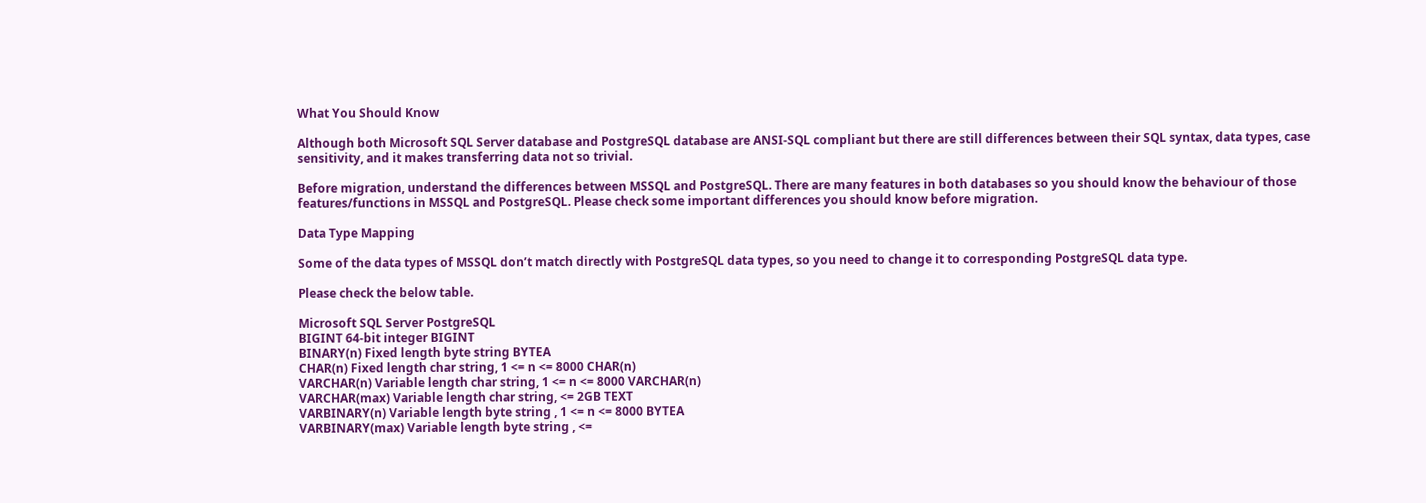What You Should Know

Although both Microsoft SQL Server database and PostgreSQL database are ANSI-SQL compliant but there are still differences between their SQL syntax, data types, case sensitivity, and it makes transferring data not so trivial.

Before migration, understand the differences between MSSQL and PostgreSQL. There are many features in both databases so you should know the behaviour of those features/functions in MSSQL and PostgreSQL. Please check some important differences you should know before migration.

Data Type Mapping

Some of the data types of MSSQL don’t match directly with PostgreSQL data types, so you need to change it to corresponding PostgreSQL data type.

Please check the below table.

Microsoft SQL Server PostgreSQL
BIGINT 64-bit integer BIGINT
BINARY(n) Fixed length byte string BYTEA
CHAR(n) Fixed length char string, 1 <= n <= 8000 CHAR(n)
VARCHAR(n) Variable length char string, 1 <= n <= 8000 VARCHAR(n)
VARCHAR(max) Variable length char string, <= 2GB TEXT
VARBINARY(n) Variable length byte string , 1 <= n <= 8000 BYTEA
VARBINARY(max) Variable length byte string , <=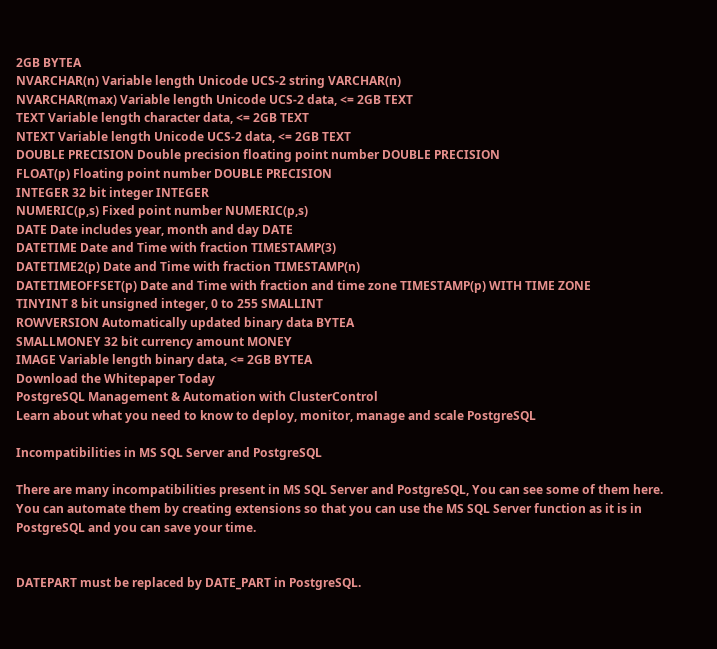2GB BYTEA
NVARCHAR(n) Variable length Unicode UCS-2 string VARCHAR(n)
NVARCHAR(max) Variable length Unicode UCS-2 data, <= 2GB TEXT
TEXT Variable length character data, <= 2GB TEXT
NTEXT Variable length Unicode UCS-2 data, <= 2GB TEXT
DOUBLE PRECISION Double precision floating point number DOUBLE PRECISION
FLOAT(p) Floating point number DOUBLE PRECISION
INTEGER 32 bit integer INTEGER
NUMERIC(p,s) Fixed point number NUMERIC(p,s)
DATE Date includes year, month and day DATE
DATETIME Date and Time with fraction TIMESTAMP(3)
DATETIME2(p) Date and Time with fraction TIMESTAMP(n)
DATETIMEOFFSET(p) Date and Time with fraction and time zone TIMESTAMP(p) WITH TIME ZONE
TINYINT 8 bit unsigned integer, 0 to 255 SMALLINT
ROWVERSION Automatically updated binary data BYTEA
SMALLMONEY 32 bit currency amount MONEY
IMAGE Variable length binary data, <= 2GB BYTEA
Download the Whitepaper Today
PostgreSQL Management & Automation with ClusterControl
Learn about what you need to know to deploy, monitor, manage and scale PostgreSQL

Incompatibilities in MS SQL Server and PostgreSQL

There are many incompatibilities present in MS SQL Server and PostgreSQL, You can see some of them here. You can automate them by creating extensions so that you can use the MS SQL Server function as it is in PostgreSQL and you can save your time.


DATEPART must be replaced by DATE_PART in PostgreSQL.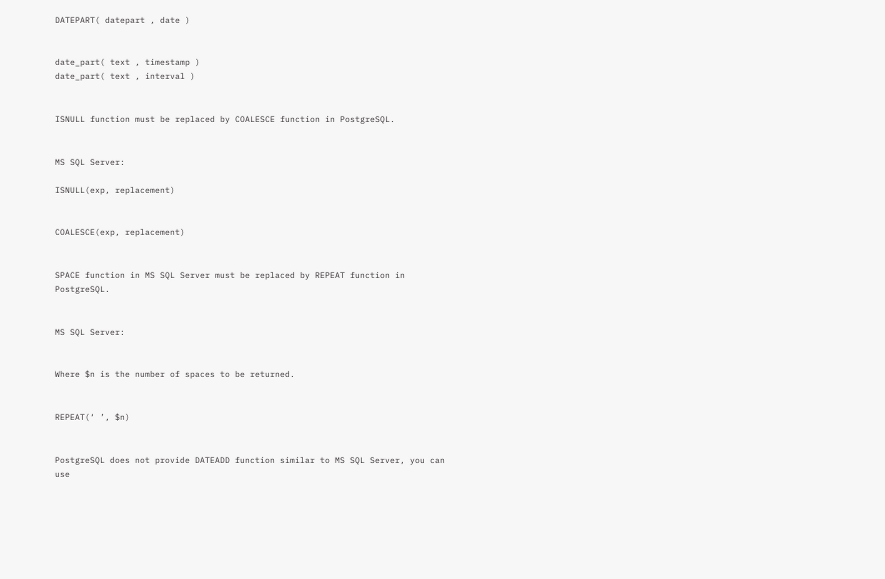DATEPART( datepart , date )


date_part( text , timestamp )
date_part( text , interval )


ISNULL function must be replaced by COALESCE function in PostgreSQL.


MS SQL Server:

ISNULL(exp, replacement)


COALESCE(exp, replacement)


SPACE function in MS SQL Server must be replaced by REPEAT function in PostgreSQL.


MS SQL Server:


Where $n is the number of spaces to be returned.


REPEAT(‘ ’, $n)


PostgreSQL does not provide DATEADD function similar to MS SQL Server, you can use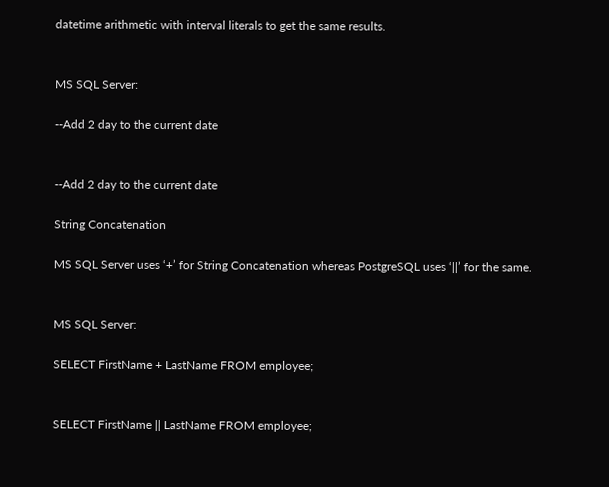datetime arithmetic with interval literals to get the same results.


MS SQL Server:

--Add 2 day to the current date


--Add 2 day to the current date

String Concatenation

MS SQL Server uses ‘+’ for String Concatenation whereas PostgreSQL uses ‘||’ for the same.


MS SQL Server:

SELECT FirstName + LastName FROM employee;


SELECT FirstName || LastName FROM employee;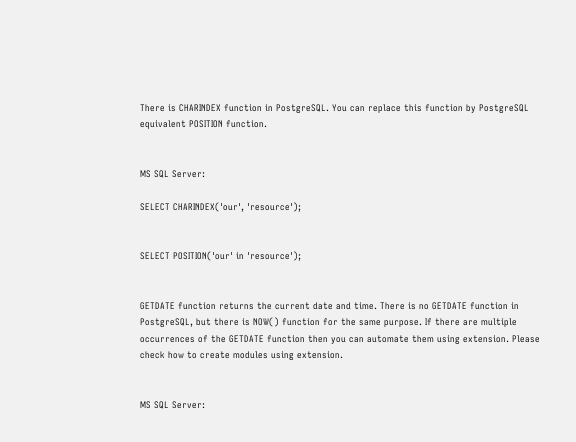There is CHARINDEX function in PostgreSQL. You can replace this function by PostgreSQL equivalent POSITION function.


MS SQL Server:

SELECT CHARINDEX('our', 'resource');


SELECT POSITION('our' in 'resource');


GETDATE function returns the current date and time. There is no GETDATE function in PostgreSQL, but there is NOW() function for the same purpose. If there are multiple occurrences of the GETDATE function then you can automate them using extension. Please check how to create modules using extension.


MS SQL Server: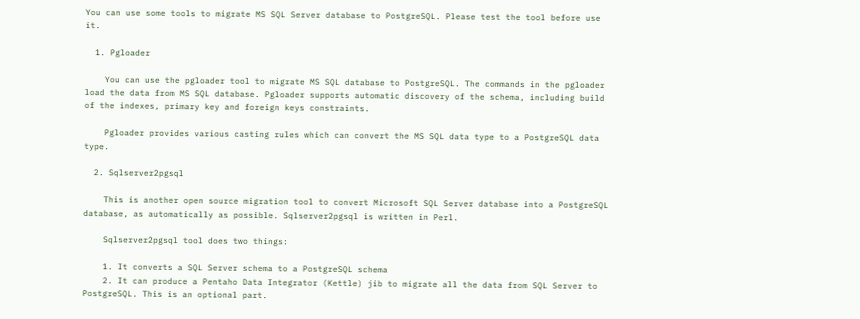You can use some tools to migrate MS SQL Server database to PostgreSQL. Please test the tool before use it.

  1. Pgloader

    You can use the pgloader tool to migrate MS SQL database to PostgreSQL. The commands in the pgloader load the data from MS SQL database. Pgloader supports automatic discovery of the schema, including build of the indexes, primary key and foreign keys constraints.

    Pgloader provides various casting rules which can convert the MS SQL data type to a PostgreSQL data type.

  2. Sqlserver2pgsql

    This is another open source migration tool to convert Microsoft SQL Server database into a PostgreSQL database, as automatically as possible. Sqlserver2pgsql is written in Perl.

    Sqlserver2pgsql tool does two things:

    1. It converts a SQL Server schema to a PostgreSQL schema
    2. It can produce a Pentaho Data Integrator (Kettle) jib to migrate all the data from SQL Server to PostgreSQL. This is an optional part.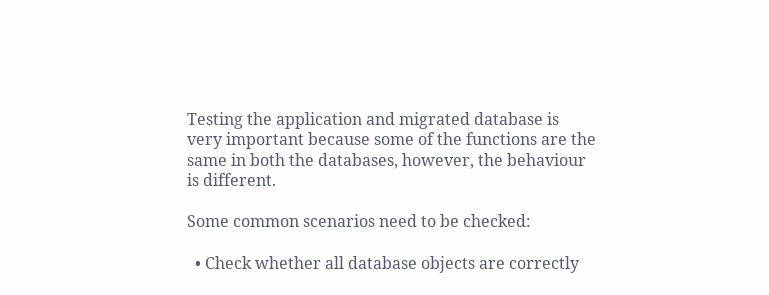Testing the application and migrated database is very important because some of the functions are the same in both the databases, however, the behaviour is different.

Some common scenarios need to be checked:

  • Check whether all database objects are correctly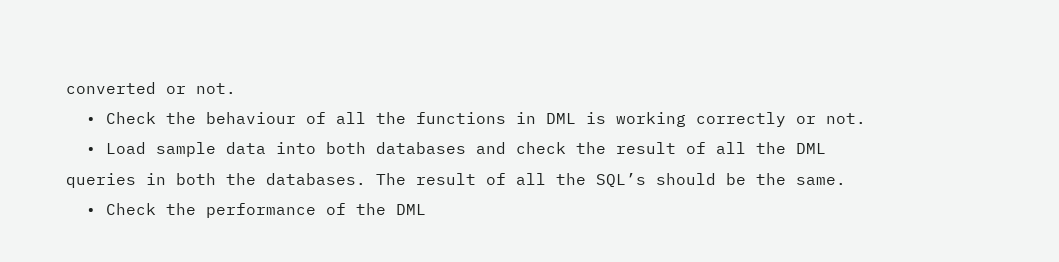converted or not.
  • Check the behaviour of all the functions in DML is working correctly or not.
  • Load sample data into both databases and check the result of all the DML queries in both the databases. The result of all the SQL’s should be the same.
  • Check the performance of the DML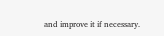and improve it if necessary.